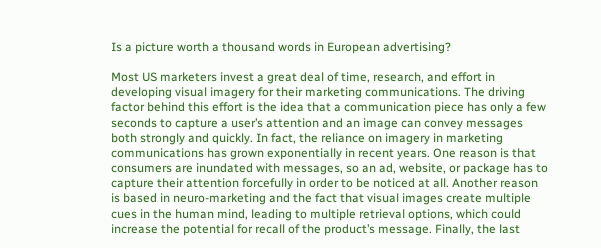Is a picture worth a thousand words in European advertising?

Most US marketers invest a great deal of time, research, and effort in developing visual imagery for their marketing communications. The driving factor behind this effort is the idea that a communication piece has only a few seconds to capture a user’s attention and an image can convey messages both strongly and quickly. In fact, the reliance on imagery in marketing communications has grown exponentially in recent years. One reason is that consumers are inundated with messages, so an ad, website, or package has to capture their attention forcefully in order to be noticed at all. Another reason is based in neuro-marketing and the fact that visual images create multiple cues in the human mind, leading to multiple retrieval options, which could increase the potential for recall of the product’s message. Finally, the last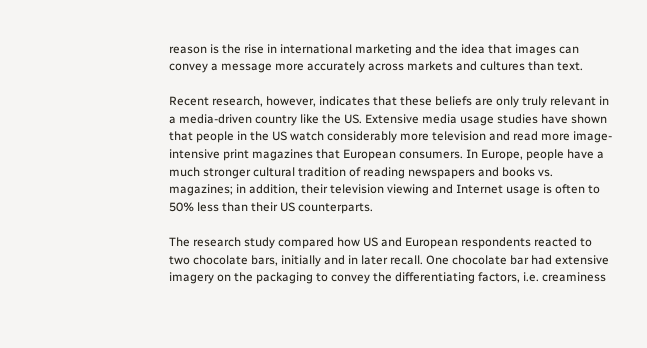reason is the rise in international marketing and the idea that images can convey a message more accurately across markets and cultures than text.

Recent research, however, indicates that these beliefs are only truly relevant in a media-driven country like the US. Extensive media usage studies have shown that people in the US watch considerably more television and read more image-intensive print magazines that European consumers. In Europe, people have a much stronger cultural tradition of reading newspapers and books vs. magazines; in addition, their television viewing and Internet usage is often to 50% less than their US counterparts.

The research study compared how US and European respondents reacted to two chocolate bars, initially and in later recall. One chocolate bar had extensive imagery on the packaging to convey the differentiating factors, i.e. creaminess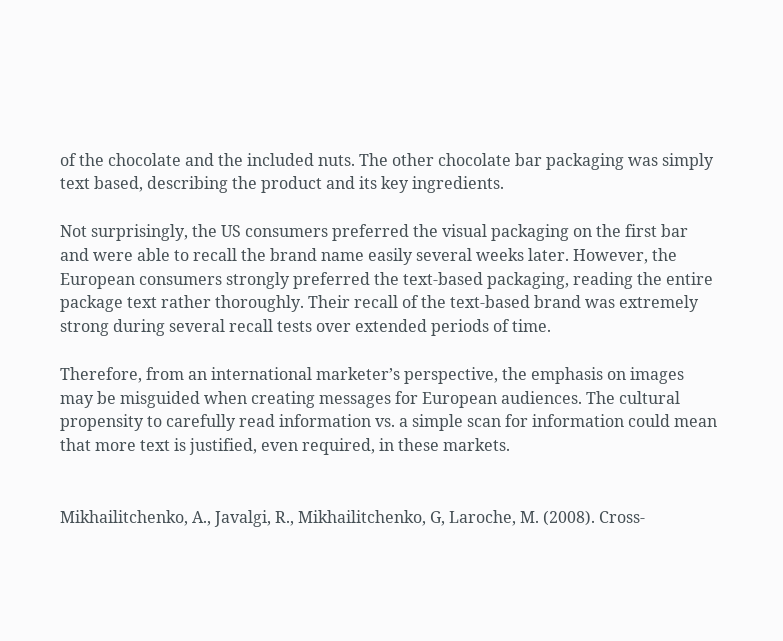of the chocolate and the included nuts. The other chocolate bar packaging was simply text based, describing the product and its key ingredients.

Not surprisingly, the US consumers preferred the visual packaging on the first bar and were able to recall the brand name easily several weeks later. However, the European consumers strongly preferred the text-based packaging, reading the entire package text rather thoroughly. Their recall of the text-based brand was extremely strong during several recall tests over extended periods of time.

Therefore, from an international marketer’s perspective, the emphasis on images may be misguided when creating messages for European audiences. The cultural propensity to carefully read information vs. a simple scan for information could mean that more text is justified, even required, in these markets.


Mikhailitchenko, A., Javalgi, R., Mikhailitchenko, G, Laroche, M. (2008). Cross-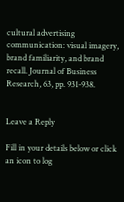cultural advertising communication: visual imagery, brand familiarity, and brand recall. Journal of Business Research, 63, pp. 931-938.


Leave a Reply

Fill in your details below or click an icon to log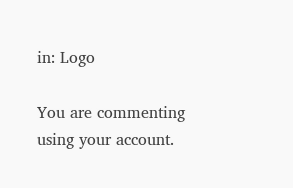in: Logo

You are commenting using your account.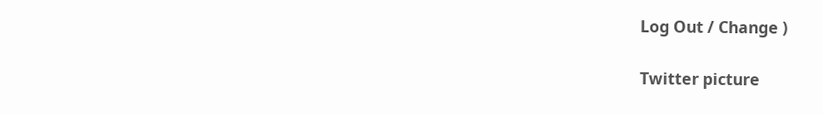Log Out / Change )

Twitter picture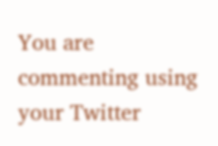You are commenting using your Twitter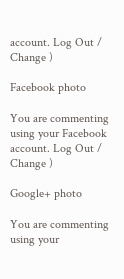account. Log Out / Change )

Facebook photo

You are commenting using your Facebook account. Log Out / Change )

Google+ photo

You are commenting using your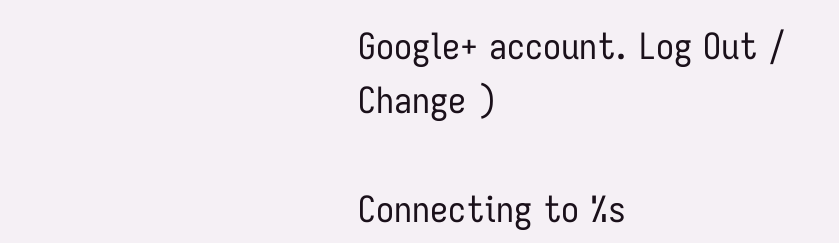Google+ account. Log Out / Change )

Connecting to %s